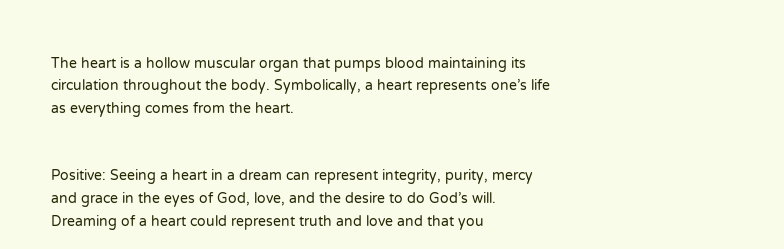The heart is a hollow muscular organ that pumps blood maintaining its circulation throughout the body. Symbolically, a heart represents one’s life as everything comes from the heart.


Positive: Seeing a heart in a dream can represent integrity, purity, mercy and grace in the eyes of God, love, and the desire to do God’s will. Dreaming of a heart could represent truth and love and that you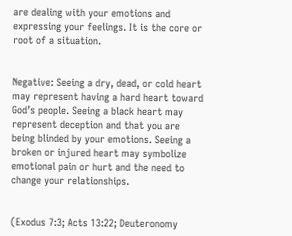are dealing with your emotions and expressing your feelings. It is the core or root of a situation.


Negative: Seeing a dry, dead, or cold heart may represent having a hard heart toward God’s people. Seeing a black heart may represent deception and that you are being blinded by your emotions. Seeing a broken or injured heart may symbolize emotional pain or hurt and the need to change your relationships.


(Exodus 7:3; Acts 13:22; Deuteronomy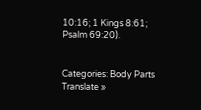10:16; 1 Kings 8:61; Psalm 69:20).


Categories: Body Parts
Translate »